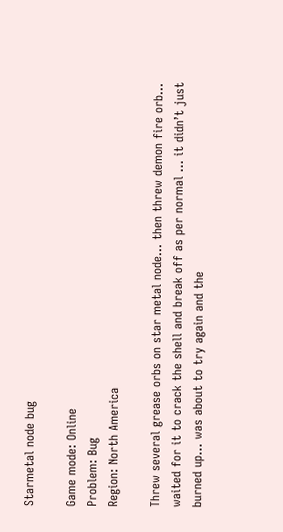Starmetal node bug

Game mode: Online
Problem: Bug
Region: North America

Threw several grease orbs on star metal node… then threw demon fire orb… waited for it to crack the shell and break off as per normal … it didn’t just burned up… was about to try again and the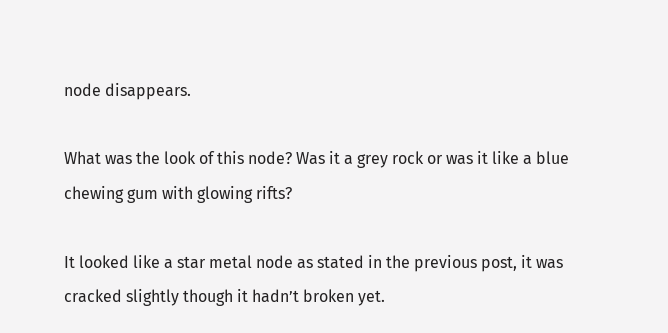node disappears.

What was the look of this node? Was it a grey rock or was it like a blue chewing gum with glowing rifts?

It looked like a star metal node as stated in the previous post, it was cracked slightly though it hadn’t broken yet.